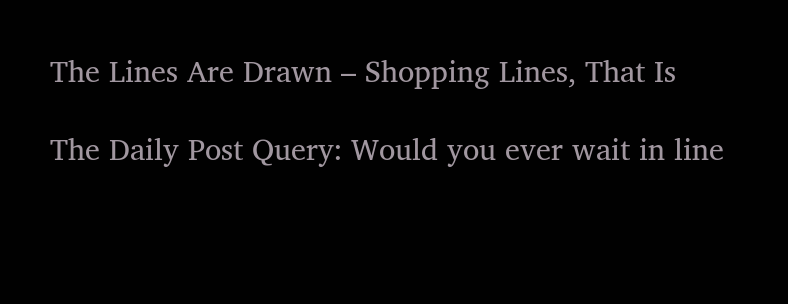The Lines Are Drawn – Shopping Lines, That Is

The Daily Post Query: Would you ever wait in line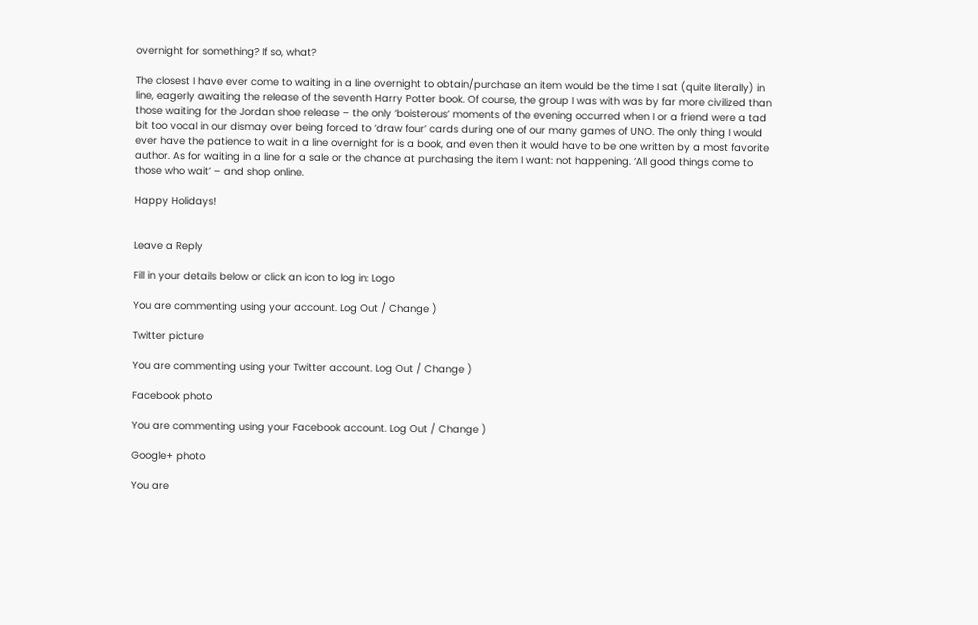overnight for something? If so, what?

The closest I have ever come to waiting in a line overnight to obtain/purchase an item would be the time I sat (quite literally) in line, eagerly awaiting the release of the seventh Harry Potter book. Of course, the group I was with was by far more civilized than those waiting for the Jordan shoe release – the only ‘boisterous’ moments of the evening occurred when I or a friend were a tad bit too vocal in our dismay over being forced to ‘draw four’ cards during one of our many games of UNO. The only thing I would ever have the patience to wait in a line overnight for is a book, and even then it would have to be one written by a most favorite author. As for waiting in a line for a sale or the chance at purchasing the item I want: not happening. ‘All good things come to those who wait’ – and shop online.

Happy Holidays!


Leave a Reply

Fill in your details below or click an icon to log in: Logo

You are commenting using your account. Log Out / Change )

Twitter picture

You are commenting using your Twitter account. Log Out / Change )

Facebook photo

You are commenting using your Facebook account. Log Out / Change )

Google+ photo

You are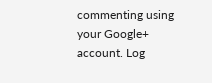commenting using your Google+ account. Log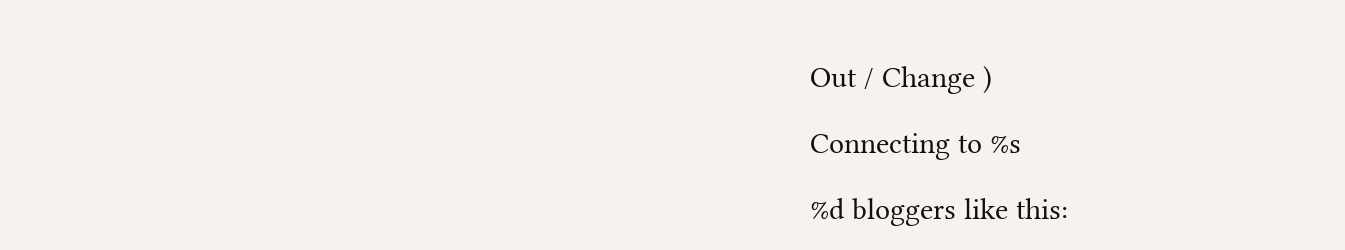Out / Change )

Connecting to %s

%d bloggers like this: